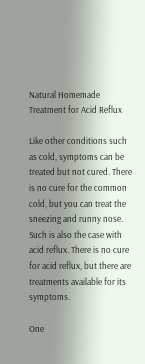Natural Homemade Treatment for Acid Reflux

Like other conditions such as cold, symptoms can be treated but not cured. There is no cure for the common cold, but you can treat the sneezing and runny nose. Such is also the case with acid reflux. There is no cure for acid reflux, but there are treatments available for its symptoms.

One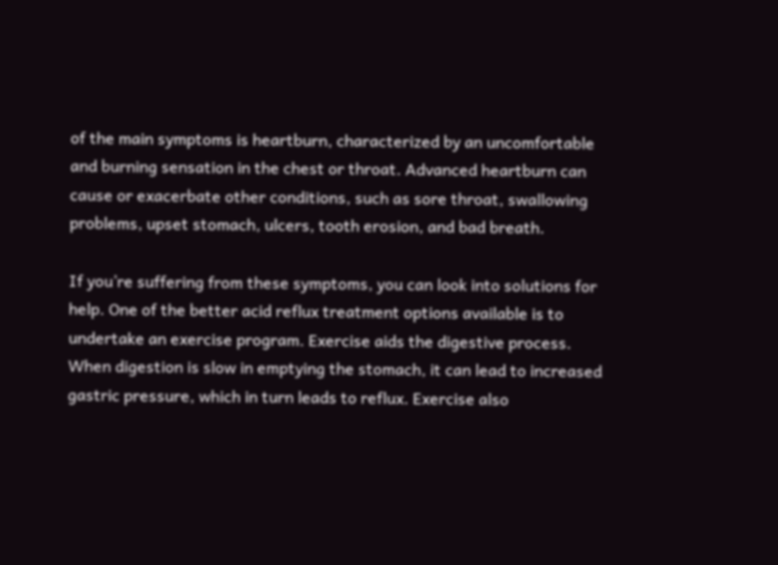of the main symptoms is heartburn, characterized by an uncomfortable and burning sensation in the chest or throat. Advanced heartburn can cause or exacerbate other conditions, such as sore throat, swallowing problems, upset stomach, ulcers, tooth erosion, and bad breath.

If you’re suffering from these symptoms, you can look into solutions for help. One of the better acid reflux treatment options available is to undertake an exercise program. Exercise aids the digestive process. When digestion is slow in emptying the stomach, it can lead to increased gastric pressure, which in turn leads to reflux. Exercise also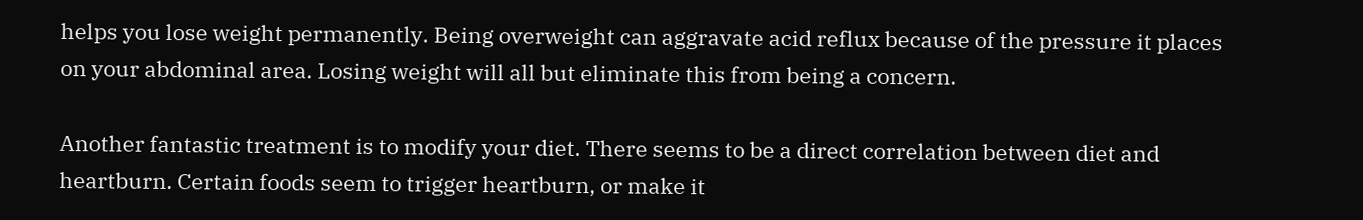helps you lose weight permanently. Being overweight can aggravate acid reflux because of the pressure it places on your abdominal area. Losing weight will all but eliminate this from being a concern.

Another fantastic treatment is to modify your diet. There seems to be a direct correlation between diet and heartburn. Certain foods seem to trigger heartburn, or make it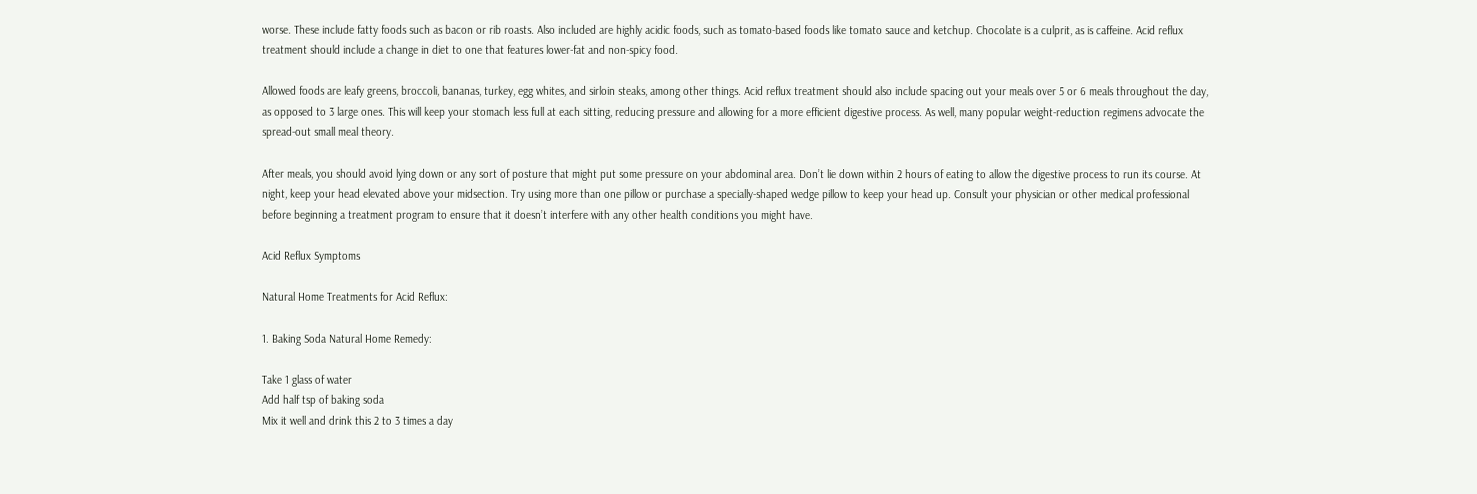worse. These include fatty foods such as bacon or rib roasts. Also included are highly acidic foods, such as tomato-based foods like tomato sauce and ketchup. Chocolate is a culprit, as is caffeine. Acid reflux treatment should include a change in diet to one that features lower-fat and non-spicy food.

Allowed foods are leafy greens, broccoli, bananas, turkey, egg whites, and sirloin steaks, among other things. Acid reflux treatment should also include spacing out your meals over 5 or 6 meals throughout the day, as opposed to 3 large ones. This will keep your stomach less full at each sitting, reducing pressure and allowing for a more efficient digestive process. As well, many popular weight-reduction regimens advocate the spread-out small meal theory.

After meals, you should avoid lying down or any sort of posture that might put some pressure on your abdominal area. Don’t lie down within 2 hours of eating to allow the digestive process to run its course. At night, keep your head elevated above your midsection. Try using more than one pillow or purchase a specially-shaped wedge pillow to keep your head up. Consult your physician or other medical professional before beginning a treatment program to ensure that it doesn’t interfere with any other health conditions you might have.

Acid Reflux Symptoms

Natural Home Treatments for Acid Reflux:

1. Baking Soda Natural Home Remedy:

Take 1 glass of water
Add half tsp of baking soda
Mix it well and drink this 2 to 3 times a day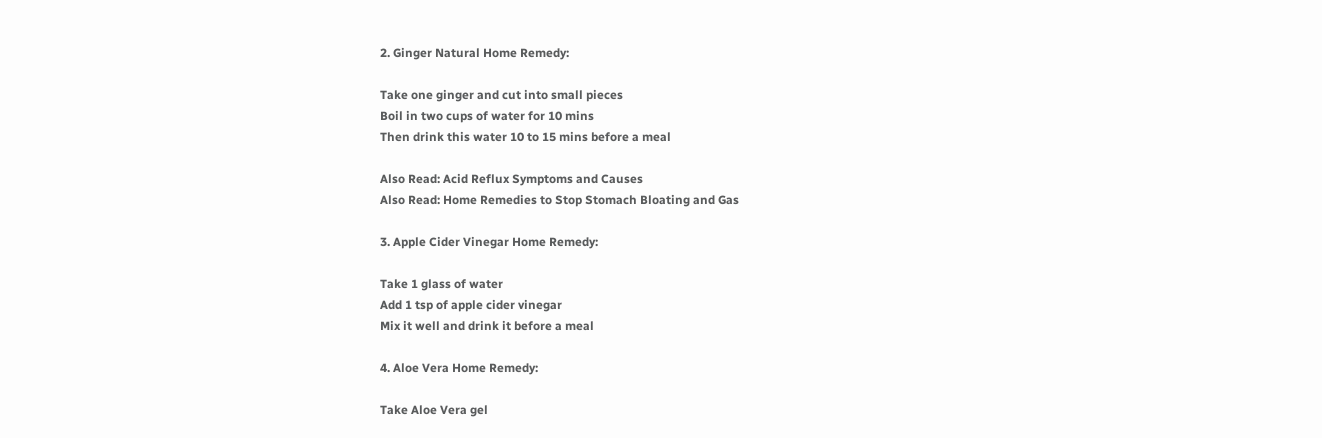2. Ginger Natural Home Remedy:

Take one ginger and cut into small pieces
Boil in two cups of water for 10 mins
Then drink this water 10 to 15 mins before a meal

Also Read: Acid Reflux Symptoms and Causes
Also Read: Home Remedies to Stop Stomach Bloating and Gas

3. Apple Cider Vinegar Home Remedy:

Take 1 glass of water
Add 1 tsp of apple cider vinegar
Mix it well and drink it before a meal

4. Aloe Vera Home Remedy:

Take Aloe Vera gel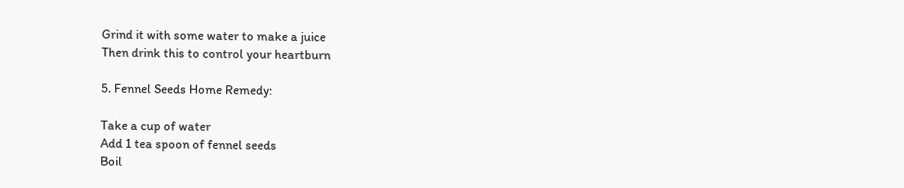Grind it with some water to make a juice
Then drink this to control your heartburn

5. Fennel Seeds Home Remedy:

Take a cup of water
Add 1 tea spoon of fennel seeds
Boil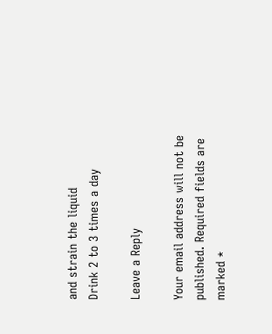and strain the liquid
Drink 2 to 3 times a day

Leave a Reply

Your email address will not be published. Required fields are marked *